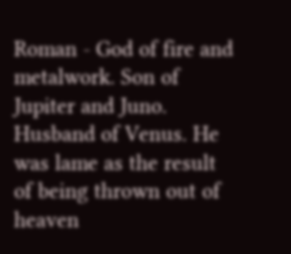Roman - God of fire and metalwork. Son of Jupiter and Juno. Husband of Venus. He was lame as the result of being thrown out of heaven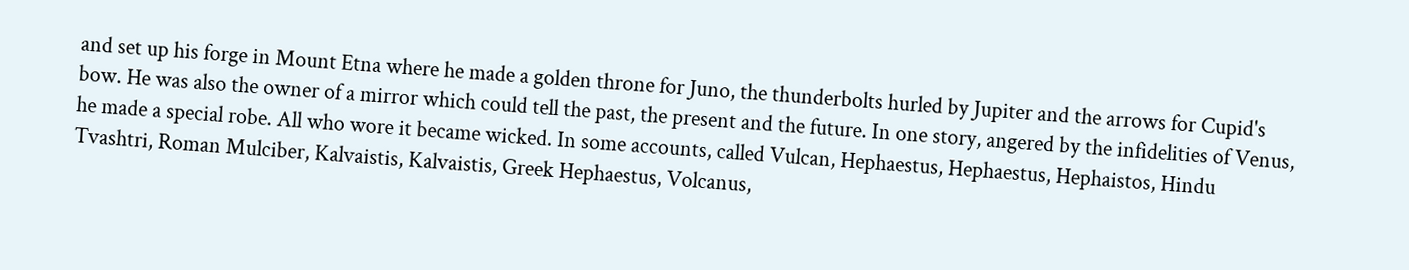and set up his forge in Mount Etna where he made a golden throne for Juno, the thunderbolts hurled by Jupiter and the arrows for Cupid's bow. He was also the owner of a mirror which could tell the past, the present and the future. In one story, angered by the infidelities of Venus, he made a special robe. All who wore it became wicked. In some accounts, called Vulcan, Hephaestus, Hephaestus, Hephaistos, Hindu Tvashtri, Roman Mulciber, Kalvaistis, Kalvaistis, Greek Hephaestus, Volcanus,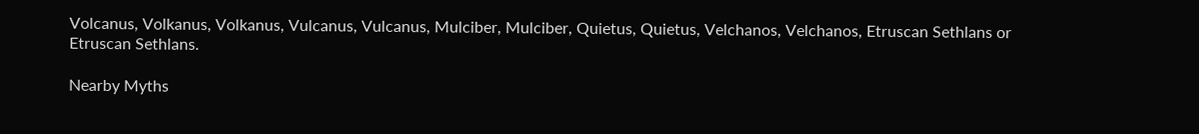Volcanus, Volkanus, Volkanus, Vulcanus, Vulcanus, Mulciber, Mulciber, Quietus, Quietus, Velchanos, Velchanos, Etruscan Sethlans or Etruscan Sethlans.

Nearby Myths